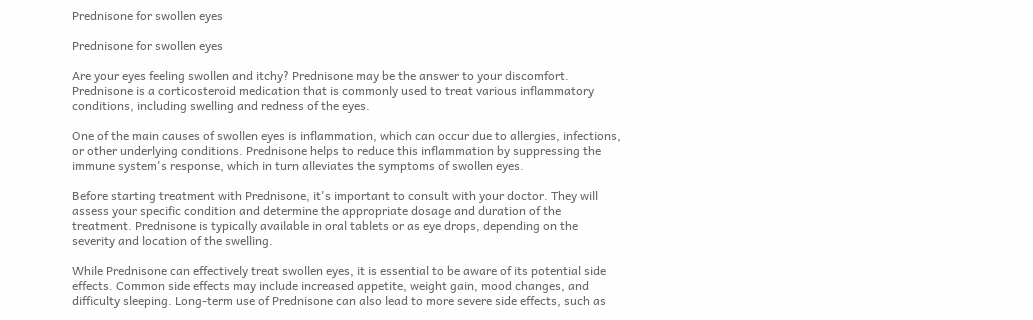Prednisone for swollen eyes

Prednisone for swollen eyes

Are your eyes feeling swollen and itchy? Prednisone may be the answer to your discomfort. Prednisone is a corticosteroid medication that is commonly used to treat various inflammatory conditions, including swelling and redness of the eyes.

One of the main causes of swollen eyes is inflammation, which can occur due to allergies, infections, or other underlying conditions. Prednisone helps to reduce this inflammation by suppressing the immune system's response, which in turn alleviates the symptoms of swollen eyes.

Before starting treatment with Prednisone, it's important to consult with your doctor. They will assess your specific condition and determine the appropriate dosage and duration of the treatment. Prednisone is typically available in oral tablets or as eye drops, depending on the severity and location of the swelling.

While Prednisone can effectively treat swollen eyes, it is essential to be aware of its potential side effects. Common side effects may include increased appetite, weight gain, mood changes, and difficulty sleeping. Long-term use of Prednisone can also lead to more severe side effects, such as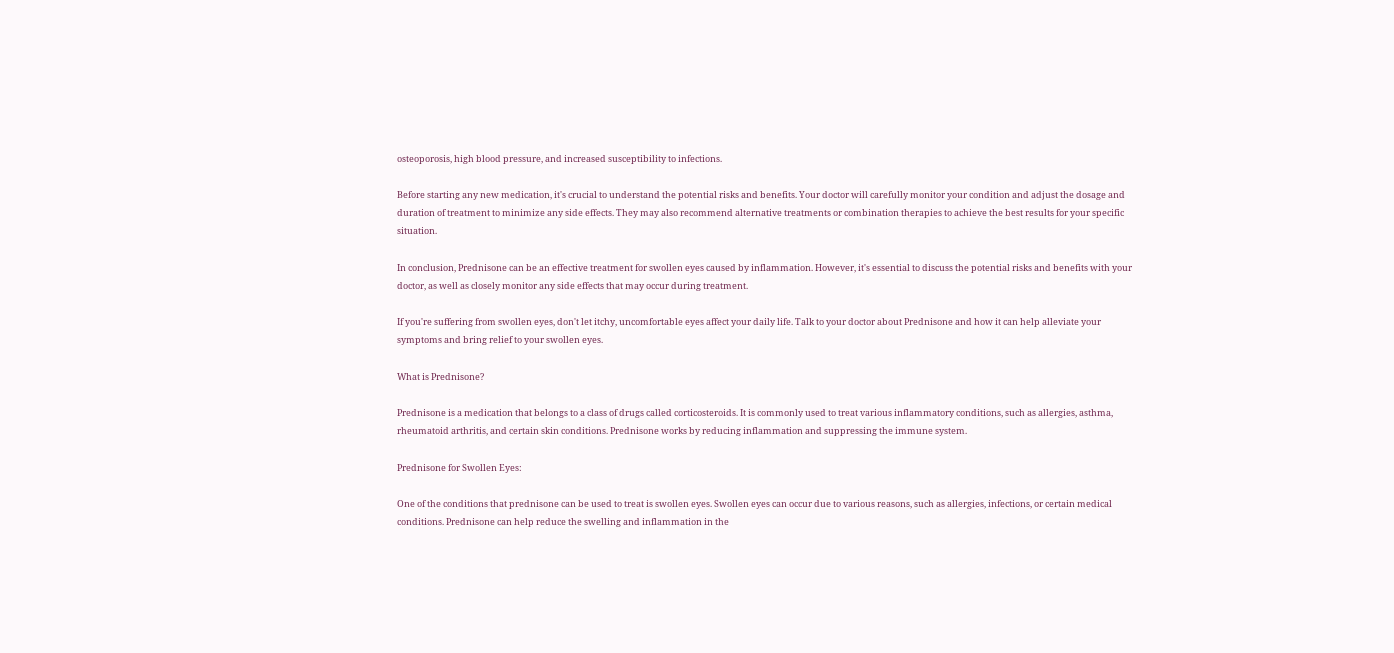osteoporosis, high blood pressure, and increased susceptibility to infections.

Before starting any new medication, it's crucial to understand the potential risks and benefits. Your doctor will carefully monitor your condition and adjust the dosage and duration of treatment to minimize any side effects. They may also recommend alternative treatments or combination therapies to achieve the best results for your specific situation.

In conclusion, Prednisone can be an effective treatment for swollen eyes caused by inflammation. However, it's essential to discuss the potential risks and benefits with your doctor, as well as closely monitor any side effects that may occur during treatment.

If you're suffering from swollen eyes, don't let itchy, uncomfortable eyes affect your daily life. Talk to your doctor about Prednisone and how it can help alleviate your symptoms and bring relief to your swollen eyes.

What is Prednisone?

Prednisone is a medication that belongs to a class of drugs called corticosteroids. It is commonly used to treat various inflammatory conditions, such as allergies, asthma, rheumatoid arthritis, and certain skin conditions. Prednisone works by reducing inflammation and suppressing the immune system.

Prednisone for Swollen Eyes:

One of the conditions that prednisone can be used to treat is swollen eyes. Swollen eyes can occur due to various reasons, such as allergies, infections, or certain medical conditions. Prednisone can help reduce the swelling and inflammation in the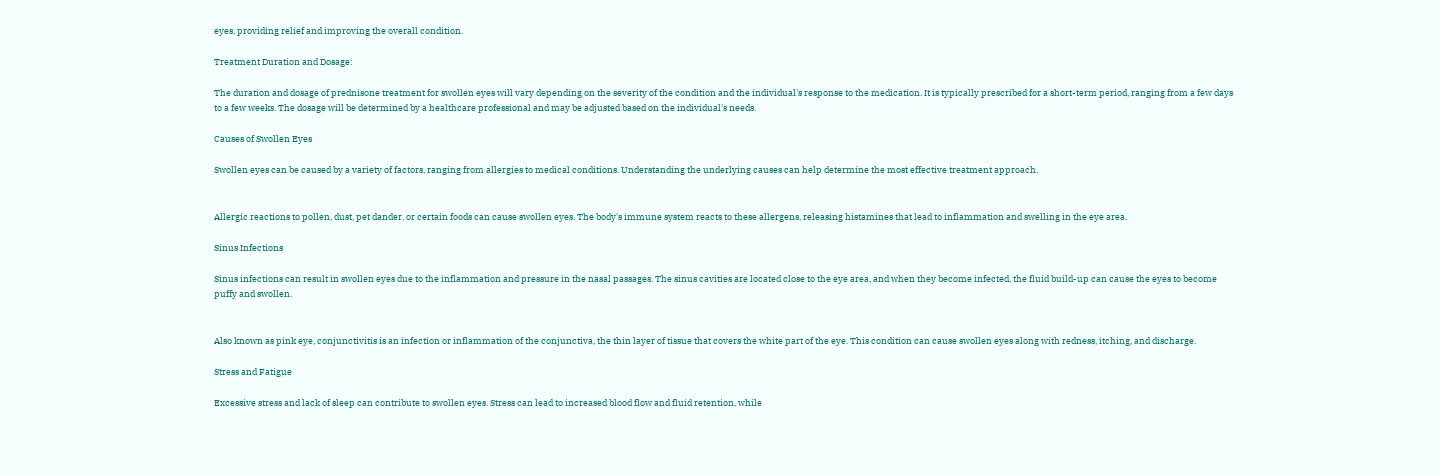eyes, providing relief and improving the overall condition.

Treatment Duration and Dosage:

The duration and dosage of prednisone treatment for swollen eyes will vary depending on the severity of the condition and the individual's response to the medication. It is typically prescribed for a short-term period, ranging from a few days to a few weeks. The dosage will be determined by a healthcare professional and may be adjusted based on the individual's needs.

Causes of Swollen Eyes

Swollen eyes can be caused by a variety of factors, ranging from allergies to medical conditions. Understanding the underlying causes can help determine the most effective treatment approach.


Allergic reactions to pollen, dust, pet dander, or certain foods can cause swollen eyes. The body's immune system reacts to these allergens, releasing histamines that lead to inflammation and swelling in the eye area.

Sinus Infections

Sinus infections can result in swollen eyes due to the inflammation and pressure in the nasal passages. The sinus cavities are located close to the eye area, and when they become infected, the fluid build-up can cause the eyes to become puffy and swollen.


Also known as pink eye, conjunctivitis is an infection or inflammation of the conjunctiva, the thin layer of tissue that covers the white part of the eye. This condition can cause swollen eyes along with redness, itching, and discharge.

Stress and Fatigue

Excessive stress and lack of sleep can contribute to swollen eyes. Stress can lead to increased blood flow and fluid retention, while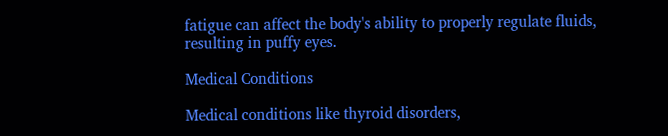fatigue can affect the body's ability to properly regulate fluids, resulting in puffy eyes.

Medical Conditions

Medical conditions like thyroid disorders,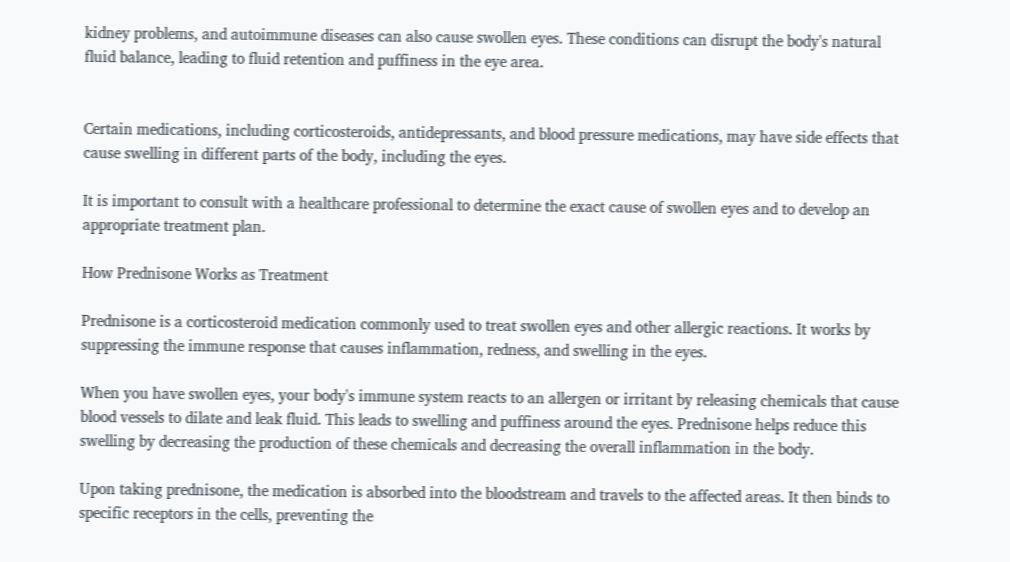kidney problems, and autoimmune diseases can also cause swollen eyes. These conditions can disrupt the body's natural fluid balance, leading to fluid retention and puffiness in the eye area.


Certain medications, including corticosteroids, antidepressants, and blood pressure medications, may have side effects that cause swelling in different parts of the body, including the eyes.

It is important to consult with a healthcare professional to determine the exact cause of swollen eyes and to develop an appropriate treatment plan.

How Prednisone Works as Treatment

Prednisone is a corticosteroid medication commonly used to treat swollen eyes and other allergic reactions. It works by suppressing the immune response that causes inflammation, redness, and swelling in the eyes.

When you have swollen eyes, your body's immune system reacts to an allergen or irritant by releasing chemicals that cause blood vessels to dilate and leak fluid. This leads to swelling and puffiness around the eyes. Prednisone helps reduce this swelling by decreasing the production of these chemicals and decreasing the overall inflammation in the body.

Upon taking prednisone, the medication is absorbed into the bloodstream and travels to the affected areas. It then binds to specific receptors in the cells, preventing the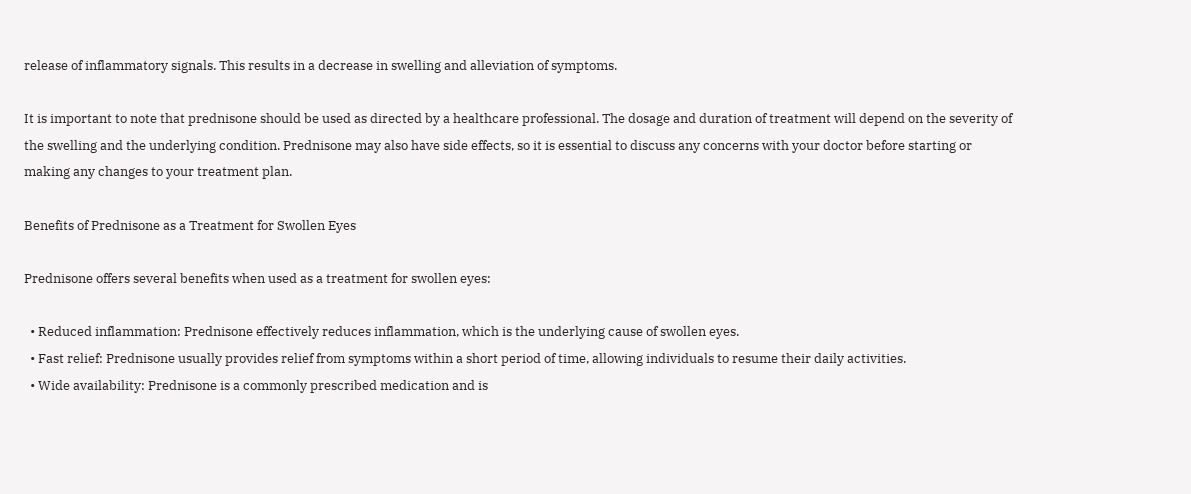release of inflammatory signals. This results in a decrease in swelling and alleviation of symptoms.

It is important to note that prednisone should be used as directed by a healthcare professional. The dosage and duration of treatment will depend on the severity of the swelling and the underlying condition. Prednisone may also have side effects, so it is essential to discuss any concerns with your doctor before starting or making any changes to your treatment plan.

Benefits of Prednisone as a Treatment for Swollen Eyes

Prednisone offers several benefits when used as a treatment for swollen eyes:

  • Reduced inflammation: Prednisone effectively reduces inflammation, which is the underlying cause of swollen eyes.
  • Fast relief: Prednisone usually provides relief from symptoms within a short period of time, allowing individuals to resume their daily activities.
  • Wide availability: Prednisone is a commonly prescribed medication and is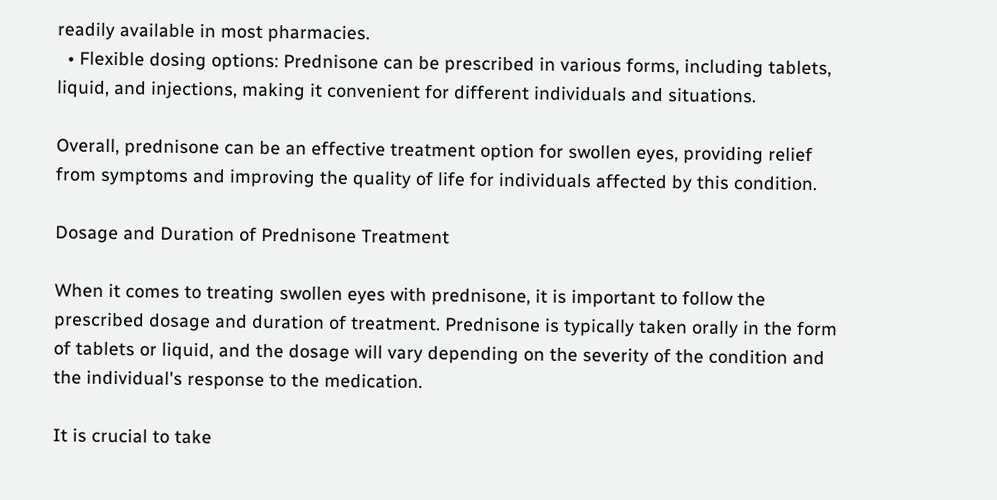readily available in most pharmacies.
  • Flexible dosing options: Prednisone can be prescribed in various forms, including tablets, liquid, and injections, making it convenient for different individuals and situations.

Overall, prednisone can be an effective treatment option for swollen eyes, providing relief from symptoms and improving the quality of life for individuals affected by this condition.

Dosage and Duration of Prednisone Treatment

When it comes to treating swollen eyes with prednisone, it is important to follow the prescribed dosage and duration of treatment. Prednisone is typically taken orally in the form of tablets or liquid, and the dosage will vary depending on the severity of the condition and the individual's response to the medication.

It is crucial to take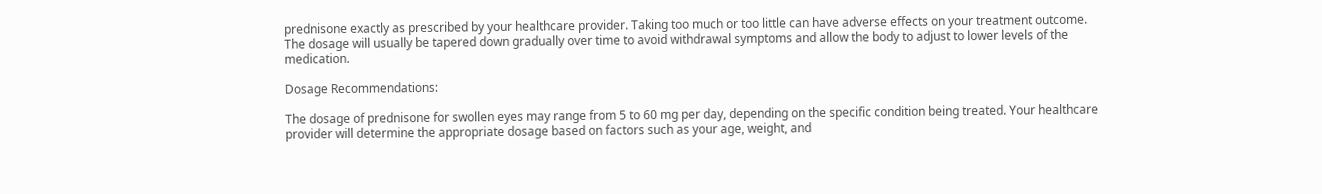prednisone exactly as prescribed by your healthcare provider. Taking too much or too little can have adverse effects on your treatment outcome. The dosage will usually be tapered down gradually over time to avoid withdrawal symptoms and allow the body to adjust to lower levels of the medication.

Dosage Recommendations:

The dosage of prednisone for swollen eyes may range from 5 to 60 mg per day, depending on the specific condition being treated. Your healthcare provider will determine the appropriate dosage based on factors such as your age, weight, and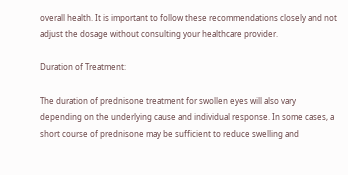overall health. It is important to follow these recommendations closely and not adjust the dosage without consulting your healthcare provider.

Duration of Treatment:

The duration of prednisone treatment for swollen eyes will also vary depending on the underlying cause and individual response. In some cases, a short course of prednisone may be sufficient to reduce swelling and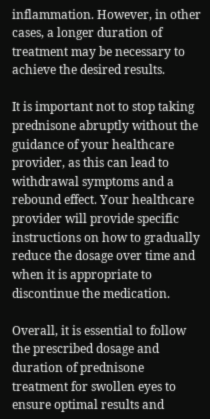inflammation. However, in other cases, a longer duration of treatment may be necessary to achieve the desired results.

It is important not to stop taking prednisone abruptly without the guidance of your healthcare provider, as this can lead to withdrawal symptoms and a rebound effect. Your healthcare provider will provide specific instructions on how to gradually reduce the dosage over time and when it is appropriate to discontinue the medication.

Overall, it is essential to follow the prescribed dosage and duration of prednisone treatment for swollen eyes to ensure optimal results and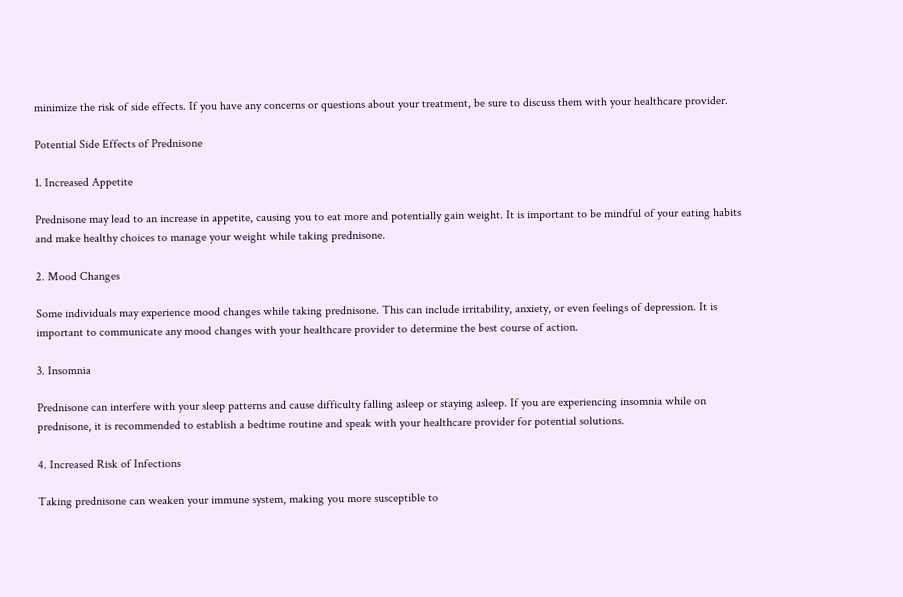minimize the risk of side effects. If you have any concerns or questions about your treatment, be sure to discuss them with your healthcare provider.

Potential Side Effects of Prednisone

1. Increased Appetite

Prednisone may lead to an increase in appetite, causing you to eat more and potentially gain weight. It is important to be mindful of your eating habits and make healthy choices to manage your weight while taking prednisone.

2. Mood Changes

Some individuals may experience mood changes while taking prednisone. This can include irritability, anxiety, or even feelings of depression. It is important to communicate any mood changes with your healthcare provider to determine the best course of action.

3. Insomnia

Prednisone can interfere with your sleep patterns and cause difficulty falling asleep or staying asleep. If you are experiencing insomnia while on prednisone, it is recommended to establish a bedtime routine and speak with your healthcare provider for potential solutions.

4. Increased Risk of Infections

Taking prednisone can weaken your immune system, making you more susceptible to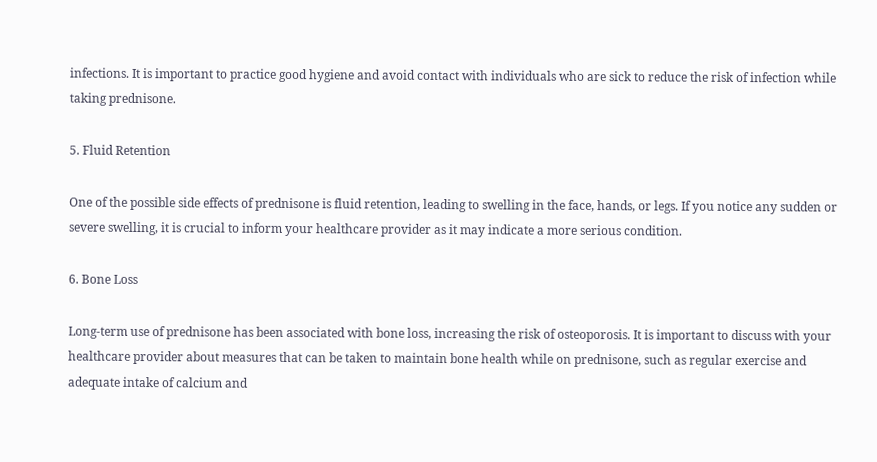infections. It is important to practice good hygiene and avoid contact with individuals who are sick to reduce the risk of infection while taking prednisone.

5. Fluid Retention

One of the possible side effects of prednisone is fluid retention, leading to swelling in the face, hands, or legs. If you notice any sudden or severe swelling, it is crucial to inform your healthcare provider as it may indicate a more serious condition.

6. Bone Loss

Long-term use of prednisone has been associated with bone loss, increasing the risk of osteoporosis. It is important to discuss with your healthcare provider about measures that can be taken to maintain bone health while on prednisone, such as regular exercise and adequate intake of calcium and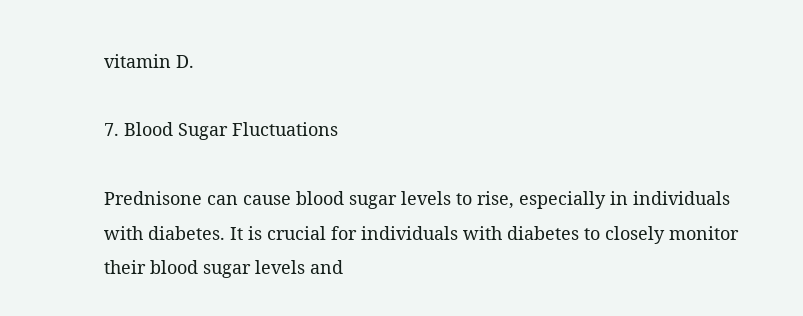vitamin D.

7. Blood Sugar Fluctuations

Prednisone can cause blood sugar levels to rise, especially in individuals with diabetes. It is crucial for individuals with diabetes to closely monitor their blood sugar levels and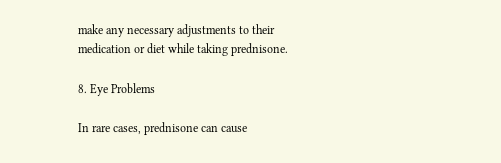make any necessary adjustments to their medication or diet while taking prednisone.

8. Eye Problems

In rare cases, prednisone can cause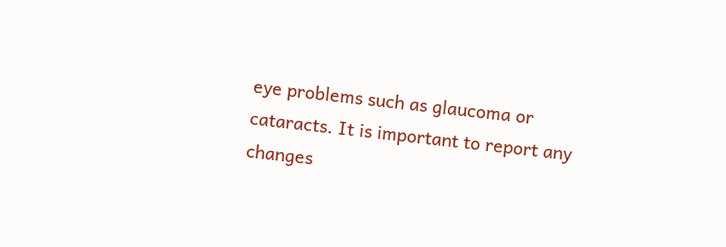eye problems such as glaucoma or cataracts. It is important to report any changes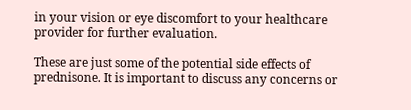in your vision or eye discomfort to your healthcare provider for further evaluation.

These are just some of the potential side effects of prednisone. It is important to discuss any concerns or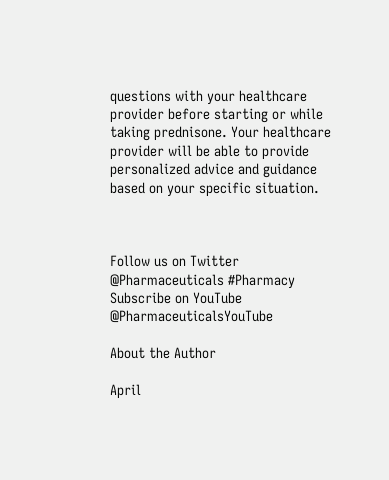questions with your healthcare provider before starting or while taking prednisone. Your healthcare provider will be able to provide personalized advice and guidance based on your specific situation.



Follow us on Twitter @Pharmaceuticals #Pharmacy
Subscribe on YouTube @PharmaceuticalsYouTube

About the Author

April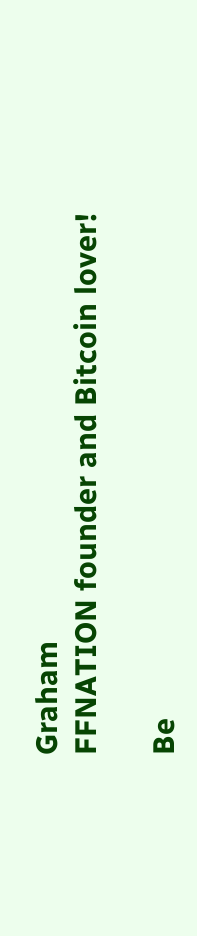Graham
FFNATION founder and Bitcoin lover!

Be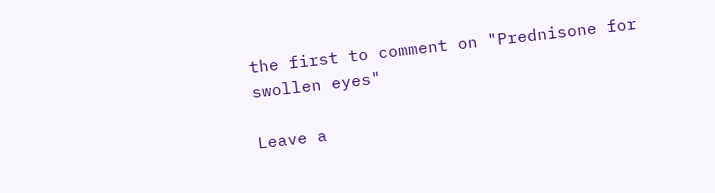the first to comment on "Prednisone for swollen eyes"

Leave a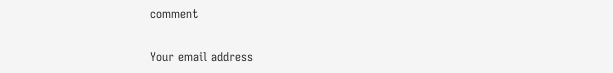comment

Your email address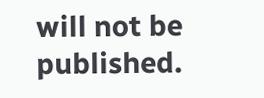will not be published.